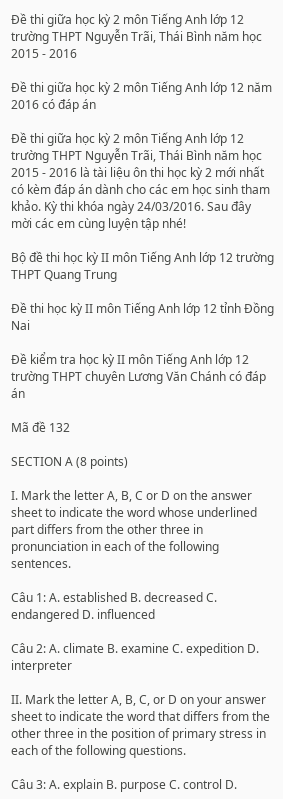Đề thi giữa học kỳ 2 môn Tiếng Anh lớp 12 trường THPT Nguyễn Trãi, Thái Bình năm học 2015 - 2016

Đề thi giữa học kỳ 2 môn Tiếng Anh lớp 12 năm 2016 có đáp án

Đề thi giữa học kỳ 2 môn Tiếng Anh lớp 12 trường THPT Nguyễn Trãi, Thái Bình năm học 2015 - 2016 là tài liệu ôn thi học kỳ 2 mới nhất có kèm đáp án dành cho các em học sinh tham khảo. Kỳ thi khóa ngày 24/03/2016. Sau đây mời các em cùng luyện tập nhé!

Bộ đề thi học kỳ II môn Tiếng Anh lớp 12 trường THPT Quang Trung

Đề thi học kỳ II môn Tiếng Anh lớp 12 tỉnh Đồng Nai

Đề kiểm tra học kỳ II môn Tiếng Anh lớp 12 trường THPT chuyên Lương Văn Chánh có đáp án

Mã đề 132

SECTION A (8 points)

I. Mark the letter A, B, C or D on the answer sheet to indicate the word whose underlined part differs from the other three in pronunciation in each of the following sentences.

Câu 1: A. established B. decreased C. endangered D. influenced

Câu 2: A. climate B. examine C. expedition D. interpreter

II. Mark the letter A, B, C, or D on your answer sheet to indicate the word that differs from the other three in the position of primary stress in each of the following questions.

Câu 3: A. explain B. purpose C. control D.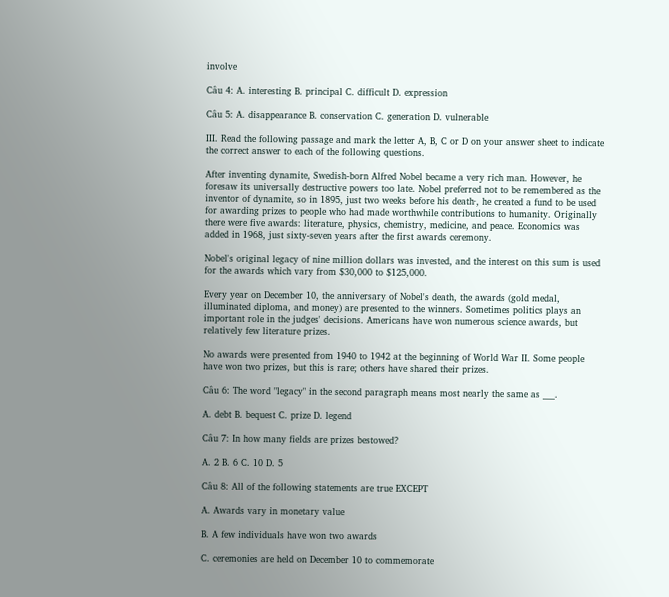involve

Câu 4: A. interesting B. principal C. difficult D. expression

Câu 5: A. disappearance B. conservation C. generation D. vulnerable

III. Read the following passage and mark the letter A, B, C or D on your answer sheet to indicate the correct answer to each of the following questions.

After inventing dynamite, Swedish-born Alfred Nobel became a very rich man. However, he foresaw its universally destructive powers too late. Nobel preferred not to be remembered as the inventor of dynamite, so in 1895, just two weeks before his death·, he created a fund to be used for awarding prizes to people who had made worthwhile contributions to humanity. Originally there were five awards: literature, physics, chemistry, medicine, and peace. Economics was added in 1968, just sixty-seven years after the first awards ceremony.

Nobel's original legacy of nine million dollars was invested, and the interest on this sum is used for the awards which vary from $30,000 to $125,000.

Every year on December 10, the anniversary of Nobel's death, the awards (gold medal, illuminated diploma, and money) are presented to the winners. Sometimes politics plays an important role in the judges' decisions. Americans have won numerous science awards, but relatively few literature prizes.

No awards were presented from 1940 to 1942 at the beginning of World War II. Some people have won two prizes, but this is rare; others have shared their prizes.

Câu 6: The word "legacy" in the second paragraph means most nearly the same as ___.

A. debt B. bequest C. prize D. legend

Câu 7: In how many fields are prizes bestowed?

A. 2 B. 6 C. 10 D. 5

Câu 8: All of the following statements are true EXCEPT

A. Awards vary in monetary value

B. A few individuals have won two awards

C. ceremonies are held on December 10 to commemorate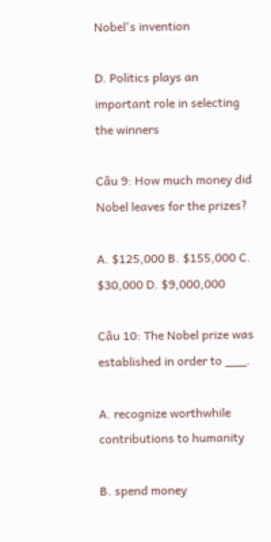Nobel's invention

D. Politics plays an important role in selecting the winners

Câu 9: How much money did Nobel leaves for the prizes?

A. $125,000 B. $155,000 C. $30,000 D. $9,000,000

Câu 10: The Nobel prize was established in order to ___.

A. recognize worthwhile contributions to humanity

B. spend money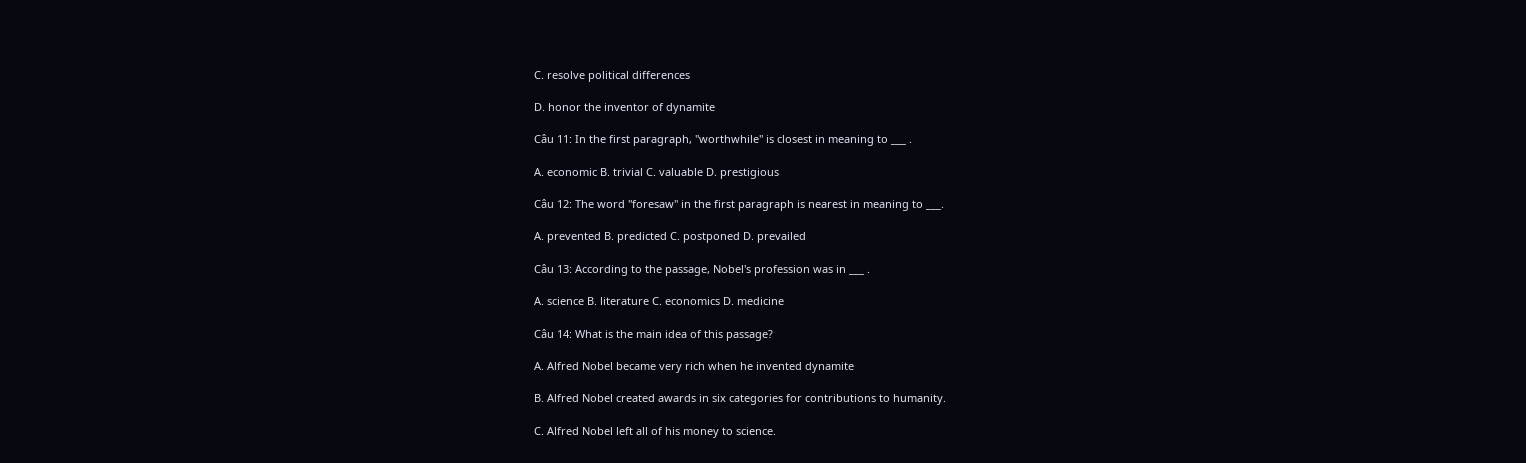C. resolve political differences

D. honor the inventor of dynamite

Câu 11: In the first paragraph, "worthwhile" is closest in meaning to ___ .

A. economic B. trivial C. valuable D. prestigious

Câu 12: The word "foresaw" in the first paragraph is nearest in meaning to ___.

A. prevented B. predicted C. postponed D. prevailed

Câu 13: According to the passage, Nobel's profession was in ___ .

A. science B. literature C. economics D. medicine

Câu 14: What is the main idea of this passage?

A. Alfred Nobel became very rich when he invented dynamite

B. Alfred Nobel created awards in six categories for contributions to humanity.

C. Alfred Nobel left all of his money to science.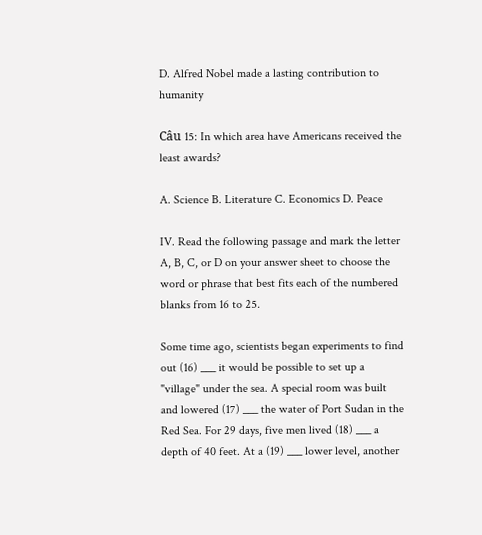D. Alfred Nobel made a lasting contribution to humanity

Câu 15: In which area have Americans received the least awards?

A. Science B. Literature C. Economics D. Peace

IV. Read the following passage and mark the letter A, B, C, or D on your answer sheet to choose the word or phrase that best fits each of the numbered blanks from 16 to 25.

Some time ago, scientists began experiments to find out (16) ___ it would be possible to set up a "village" under the sea. A special room was built and lowered (17) ___ the water of Port Sudan in the Red Sea. For 29 days, five men lived (18) ___ a depth of 40 feet. At a (19) ___ lower level, another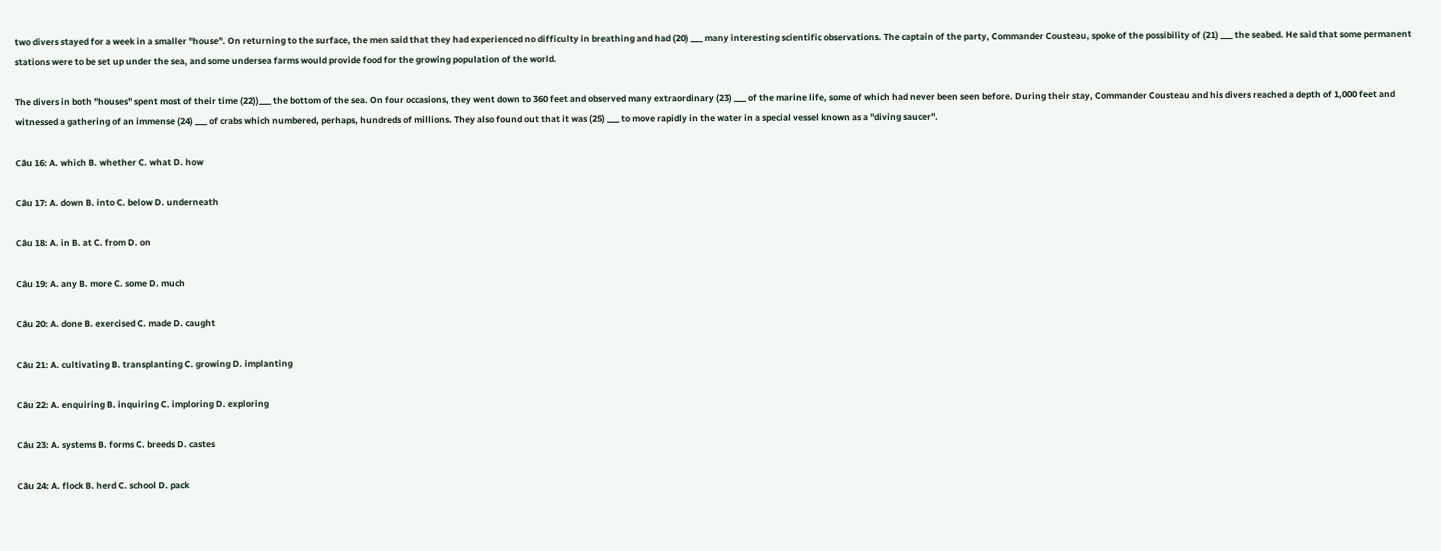two divers stayed for a week in a smaller "house". On returning to the surface, the men said that they had experienced no difficulty in breathing and had (20) ___ many interesting scientific observations. The captain of the party, Commander Cousteau, spoke of the possibility of (21) ___ the seabed. He said that some permanent stations were to be set up under the sea, and some undersea farms would provide food for the growing population of the world.

The divers in both "houses" spent most of their time (22))___ the bottom of the sea. On four occasions, they went down to 360 feet and observed many extraordinary (23) ___ of the marine life, some of which had never been seen before. During their stay, Commander Cousteau and his divers reached a depth of 1,000 feet and witnessed a gathering of an immense (24) ___ of crabs which numbered, perhaps, hundreds of millions. They also found out that it was (25) ___ to move rapidly in the water in a special vessel known as a "diving saucer".

Câu 16: A. which B. whether C. what D. how

Câu 17: A. down B. into C. below D. underneath

Câu 18: A. in B. at C. from D. on

Câu 19: A. any B. more C. some D. much

Câu 20: A. done B. exercised C. made D. caught

Câu 21: A. cultivating B. transplanting C. growing D. implanting

Câu 22: A. enquiring B. inquiring C. imploring D. exploring

Câu 23: A. systems B. forms C. breeds D. castes

Câu 24: A. flock B. herd C. school D. pack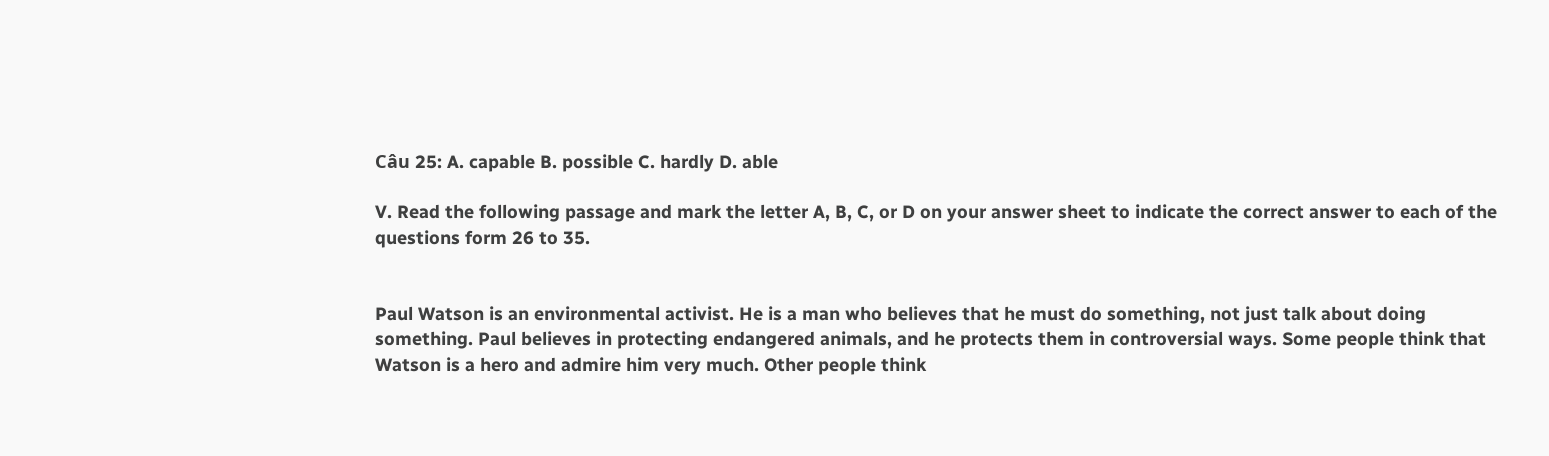Câu 25: A. capable B. possible C. hardly D. able

V. Read the following passage and mark the letter A, B, C, or D on your answer sheet to indicate the correct answer to each of the questions form 26 to 35.


Paul Watson is an environmental activist. He is a man who believes that he must do something, not just talk about doing something. Paul believes in protecting endangered animals, and he protects them in controversial ways. Some people think that Watson is a hero and admire him very much. Other people think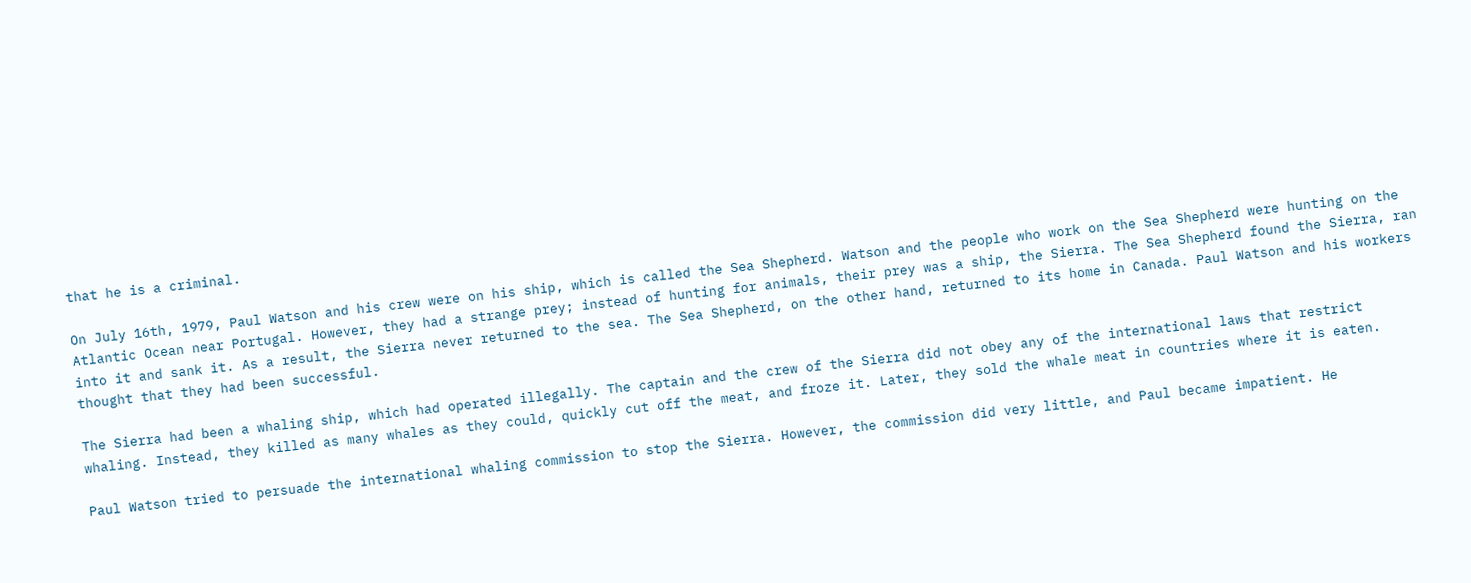that he is a criminal.

On July 16th, 1979, Paul Watson and his crew were on his ship, which is called the Sea Shepherd. Watson and the people who work on the Sea Shepherd were hunting on the Atlantic Ocean near Portugal. However, they had a strange prey; instead of hunting for animals, their prey was a ship, the Sierra. The Sea Shepherd found the Sierra, ran into it and sank it. As a result, the Sierra never returned to the sea. The Sea Shepherd, on the other hand, returned to its home in Canada. Paul Watson and his workers thought that they had been successful.

The Sierra had been a whaling ship, which had operated illegally. The captain and the crew of the Sierra did not obey any of the international laws that restrict whaling. Instead, they killed as many whales as they could, quickly cut off the meat, and froze it. Later, they sold the whale meat in countries where it is eaten.

Paul Watson tried to persuade the international whaling commission to stop the Sierra. However, the commission did very little, and Paul became impatient. He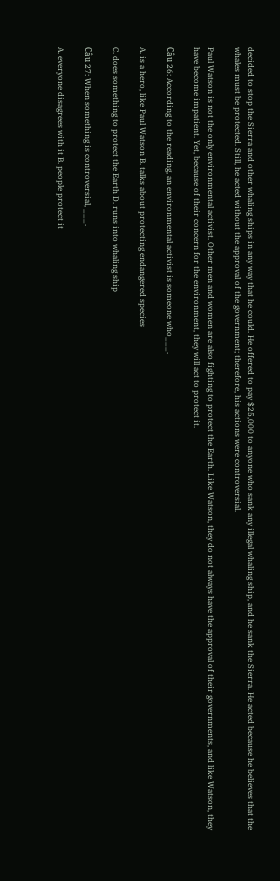decided to stop the Sierra and other whaling ships in any way that he could. He offered to pay $25,000 to anyone who sank any illegal whaling ship, and he sank the Sierra. He acted because he believes that the whales must be protected. Still, he acted without the approval of the government; therefore, his actions were controversial.

Paul Watson is not the only environmental activist. Other men and women are also fighting to protect the Earth. Like Watson, they do not always have the approval of their governments, and like Watson, they have become impatient. Yet, because of their concern for the environment, they will act to protect it.

Câu 26: According to the reading, an environmental activist is someone who___.

A. is a hero, like Paul Watson B. talks about protecting endangered species

C. does something to protect the Earth D. runs into whaling ship

Câu 27: When something is controversial, ___.

A. everyone disagrees with it B. people protect it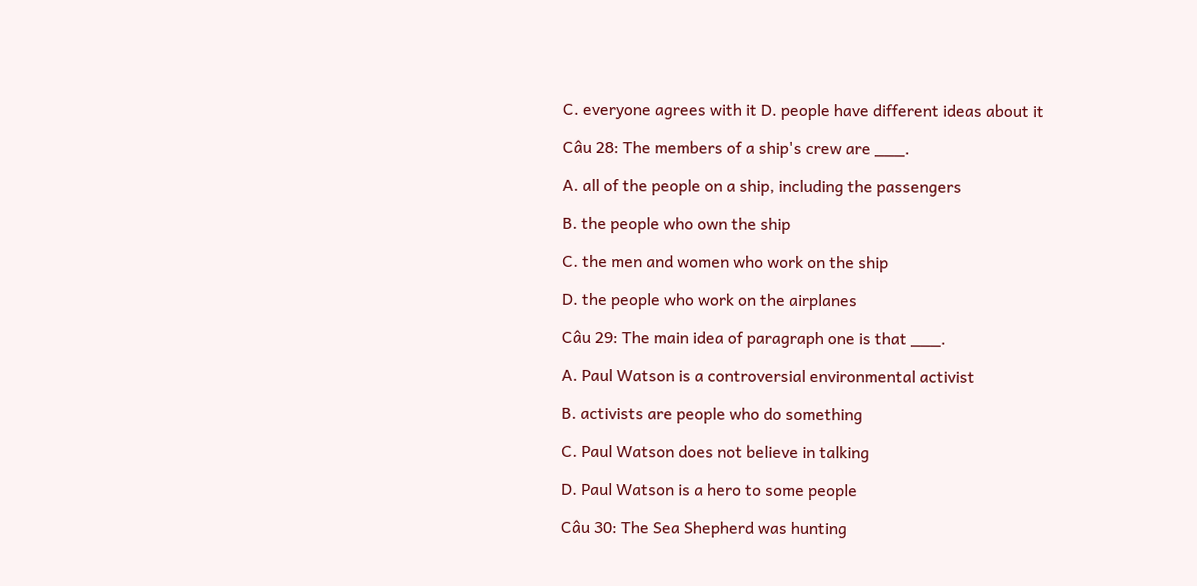C. everyone agrees with it D. people have different ideas about it

Câu 28: The members of a ship's crew are ___.

A. all of the people on a ship, including the passengers

B. the people who own the ship

C. the men and women who work on the ship

D. the people who work on the airplanes

Câu 29: The main idea of paragraph one is that ___.

A. Paul Watson is a controversial environmental activist

B. activists are people who do something

C. Paul Watson does not believe in talking

D. Paul Watson is a hero to some people

Câu 30: The Sea Shepherd was hunting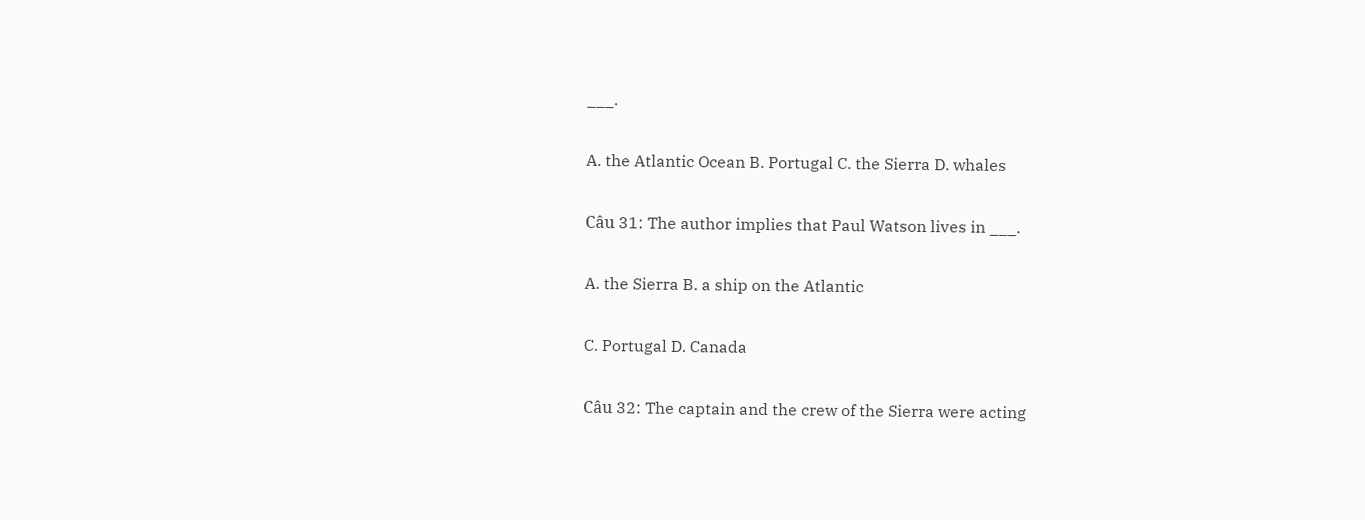___.

A. the Atlantic Ocean B. Portugal C. the Sierra D. whales

Câu 31: The author implies that Paul Watson lives in ___.

A. the Sierra B. a ship on the Atlantic

C. Portugal D. Canada

Câu 32: The captain and the crew of the Sierra were acting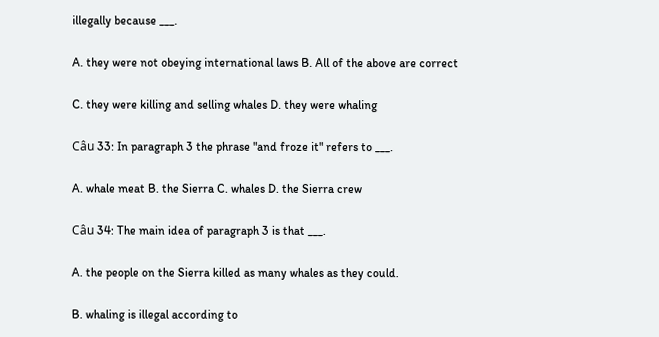illegally because ___.

A. they were not obeying international laws B. All of the above are correct

C. they were killing and selling whales D. they were whaling

Câu 33: In paragraph 3 the phrase "and froze it" refers to ___.

A. whale meat B. the Sierra C. whales D. the Sierra crew

Câu 34: The main idea of paragraph 3 is that ___.

A. the people on the Sierra killed as many whales as they could.

B. whaling is illegal according to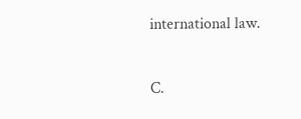international law.

C.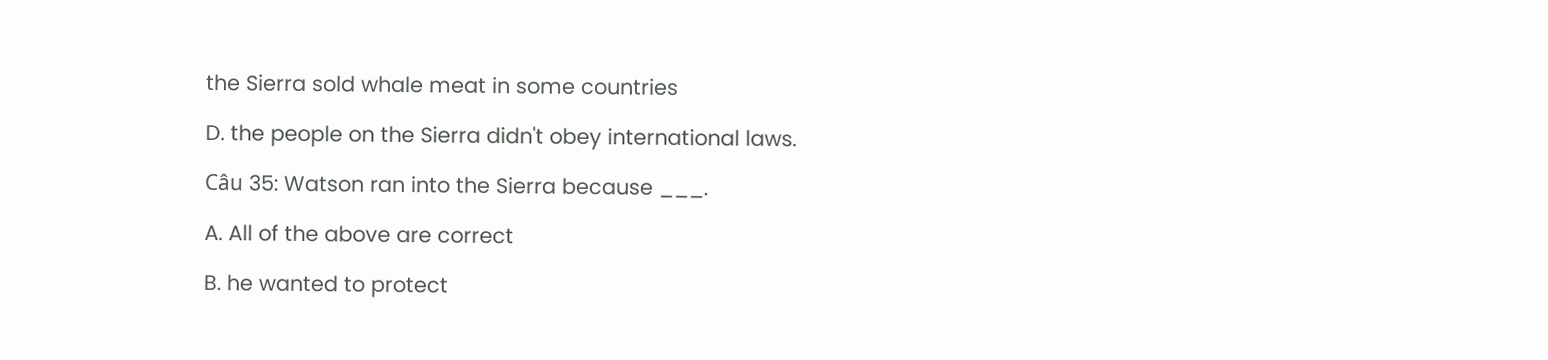the Sierra sold whale meat in some countries

D. the people on the Sierra didn't obey international laws.

Câu 35: Watson ran into the Sierra because ___.

A. All of the above are correct

B. he wanted to protect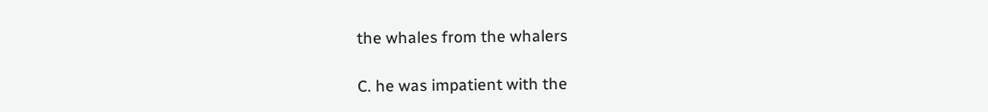the whales from the whalers

C. he was impatient with the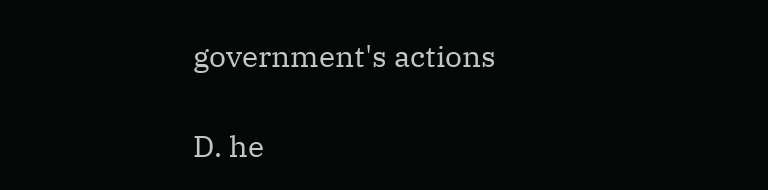government's actions

D. he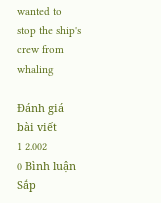wanted to stop the ship's crew from whaling

Đánh giá bài viết
1 2.002
0 Bình luận
Sắp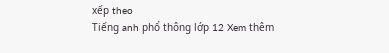xếp theo
Tiếng anh phổ thông lớp 12 Xem thêm